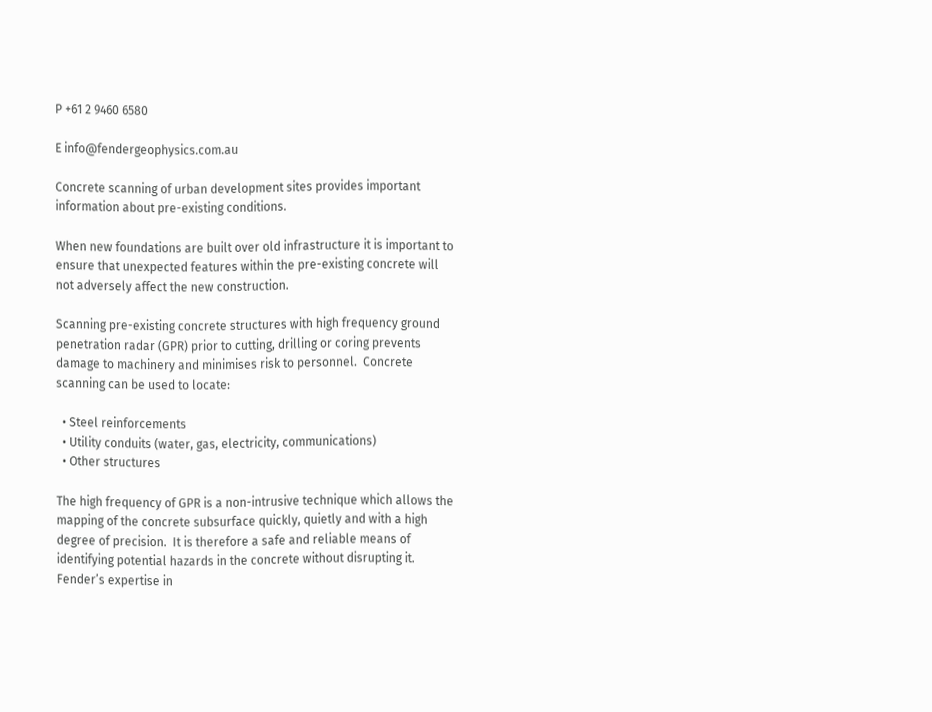P +61 2 9460 6580

E info@fendergeophysics.com.au

Concrete scanning of urban development sites provides important information about pre-existing conditions.

When new foundations are built over old infrastructure it is important to ensure that unexpected features within the pre-existing concrete will not adversely affect the new construction.

Scanning pre-existing concrete structures with high frequency ground penetration radar (GPR) prior to cutting, drilling or coring prevents damage to machinery and minimises risk to personnel.  Concrete scanning can be used to locate:

  • Steel reinforcements
  • Utility conduits (water, gas, electricity, communications)
  • Other structures

The high frequency of GPR is a non-intrusive technique which allows the mapping of the concrete subsurface quickly, quietly and with a high degree of precision.  It is therefore a safe and reliable means of identifying potential hazards in the concrete without disrupting it.  Fender’s expertise in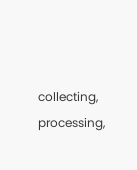collecting, processing,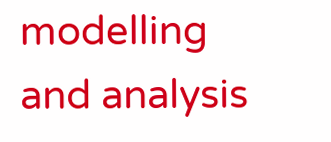modelling and analysis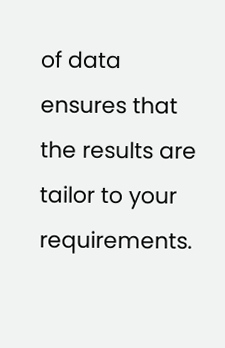of data ensures that the results are tailor to your requirements.